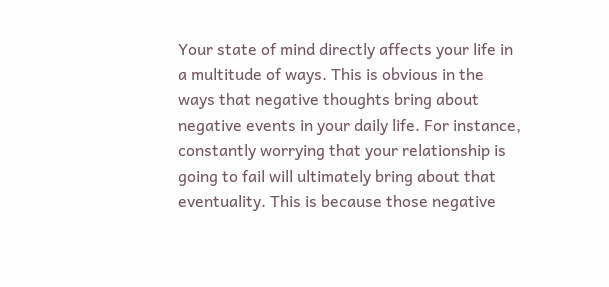Your state of mind directly affects your life in a multitude of ways. This is obvious in the ways that negative thoughts bring about negative events in your daily life. For instance, constantly worrying that your relationship is going to fail will ultimately bring about that eventuality. This is because those negative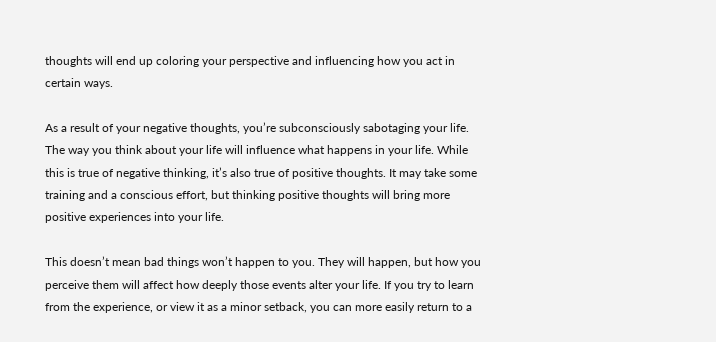thoughts will end up coloring your perspective and influencing how you act in certain ways.

As a result of your negative thoughts, you’re subconsciously sabotaging your life. The way you think about your life will influence what happens in your life. While this is true of negative thinking, it’s also true of positive thoughts. It may take some training and a conscious effort, but thinking positive thoughts will bring more positive experiences into your life.

This doesn’t mean bad things won’t happen to you. They will happen, but how you perceive them will affect how deeply those events alter your life. If you try to learn from the experience, or view it as a minor setback, you can more easily return to a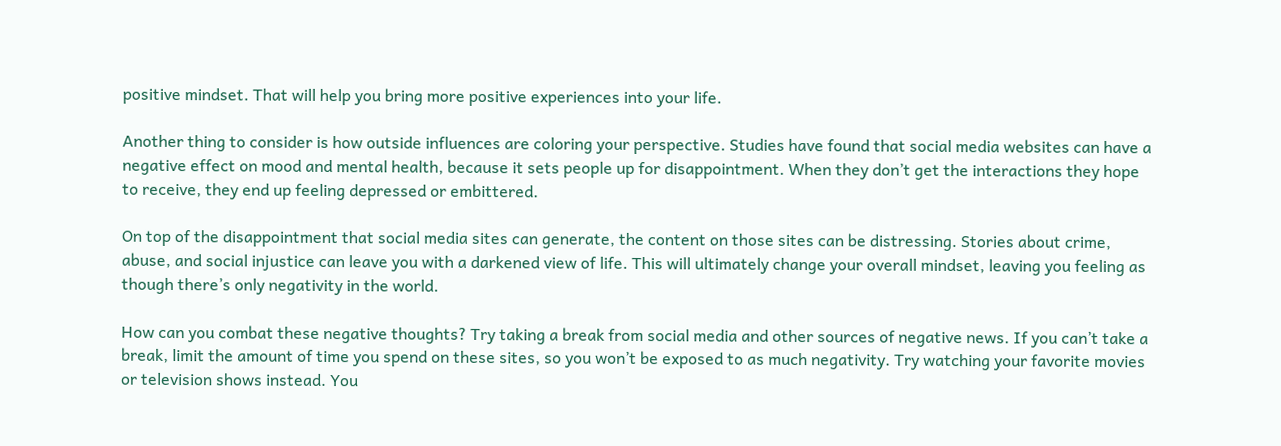positive mindset. That will help you bring more positive experiences into your life.

Another thing to consider is how outside influences are coloring your perspective. Studies have found that social media websites can have a negative effect on mood and mental health, because it sets people up for disappointment. When they don’t get the interactions they hope to receive, they end up feeling depressed or embittered.

On top of the disappointment that social media sites can generate, the content on those sites can be distressing. Stories about crime, abuse, and social injustice can leave you with a darkened view of life. This will ultimately change your overall mindset, leaving you feeling as though there’s only negativity in the world.

How can you combat these negative thoughts? Try taking a break from social media and other sources of negative news. If you can’t take a break, limit the amount of time you spend on these sites, so you won’t be exposed to as much negativity. Try watching your favorite movies or television shows instead. You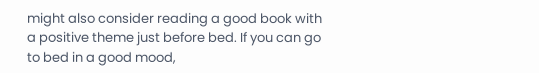might also consider reading a good book with a positive theme just before bed. If you can go to bed in a good mood,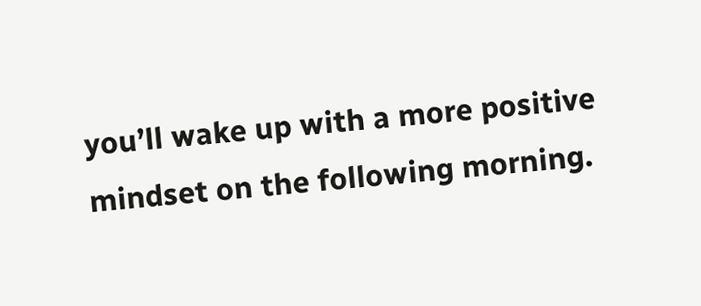you’ll wake up with a more positive mindset on the following morning.